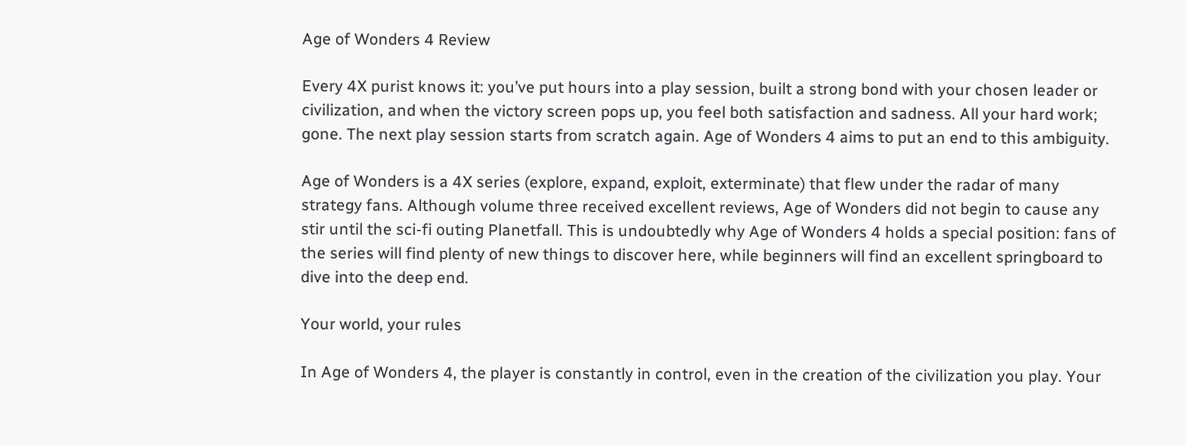Age of Wonders 4 Review

Every 4X purist knows it: you’ve put hours into a play session, built a strong bond with your chosen leader or civilization, and when the victory screen pops up, you feel both satisfaction and sadness. All your hard work; gone. The next play session starts from scratch again. Age of Wonders 4 aims to put an end to this ambiguity.

Age of Wonders is a 4X series (explore, expand, exploit, exterminate) that flew under the radar of many strategy fans. Although volume three received excellent reviews, Age of Wonders did not begin to cause any stir until the sci-fi outing Planetfall. This is undoubtedly why Age of Wonders 4 holds a special position: fans of the series will find plenty of new things to discover here, while beginners will find an excellent springboard to dive into the deep end.

Your world, your rules

In Age of Wonders 4, the player is constantly in control, even in the creation of the civilization you play. Your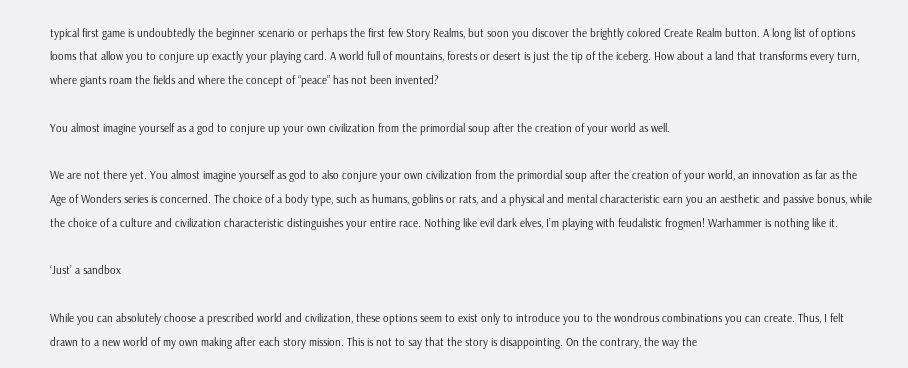typical first game is undoubtedly the beginner scenario or perhaps the first few Story Realms, but soon you discover the brightly colored Create Realm button. A long list of options looms that allow you to conjure up exactly your playing card. A world full of mountains, forests or desert is just the tip of the iceberg. How about a land that transforms every turn, where giants roam the fields and where the concept of “peace” has not been invented?

You almost imagine yourself as a god to conjure up your own civilization from the primordial soup after the creation of your world as well.

We are not there yet. You almost imagine yourself as god to also conjure your own civilization from the primordial soup after the creation of your world, an innovation as far as the Age of Wonders series is concerned. The choice of a body type, such as humans, goblins or rats, and a physical and mental characteristic earn you an aesthetic and passive bonus, while the choice of a culture and civilization characteristic distinguishes your entire race. Nothing like evil dark elves, I’m playing with feudalistic frogmen! Warhammer is nothing like it.

‘Just’ a sandbox

While you can absolutely choose a prescribed world and civilization, these options seem to exist only to introduce you to the wondrous combinations you can create. Thus, I felt drawn to a new world of my own making after each story mission. This is not to say that the story is disappointing. On the contrary, the way the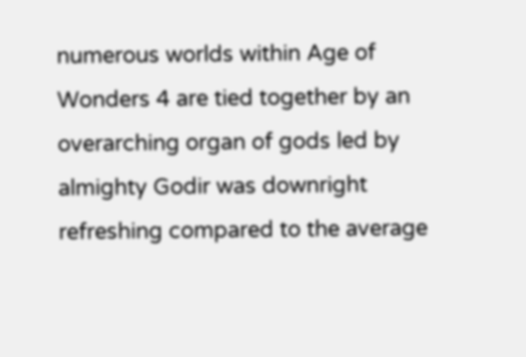numerous worlds within Age of Wonders 4 are tied together by an overarching organ of gods led by almighty Godir was downright refreshing compared to the average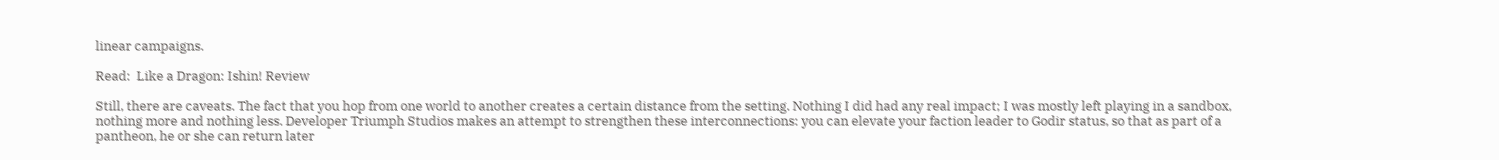linear campaigns.

Read:  Like a Dragon: Ishin! Review

Still, there are caveats. The fact that you hop from one world to another creates a certain distance from the setting. Nothing I did had any real impact; I was mostly left playing in a sandbox, nothing more and nothing less. Developer Triumph Studios makes an attempt to strengthen these interconnections: you can elevate your faction leader to Godir status, so that as part of a pantheon, he or she can return later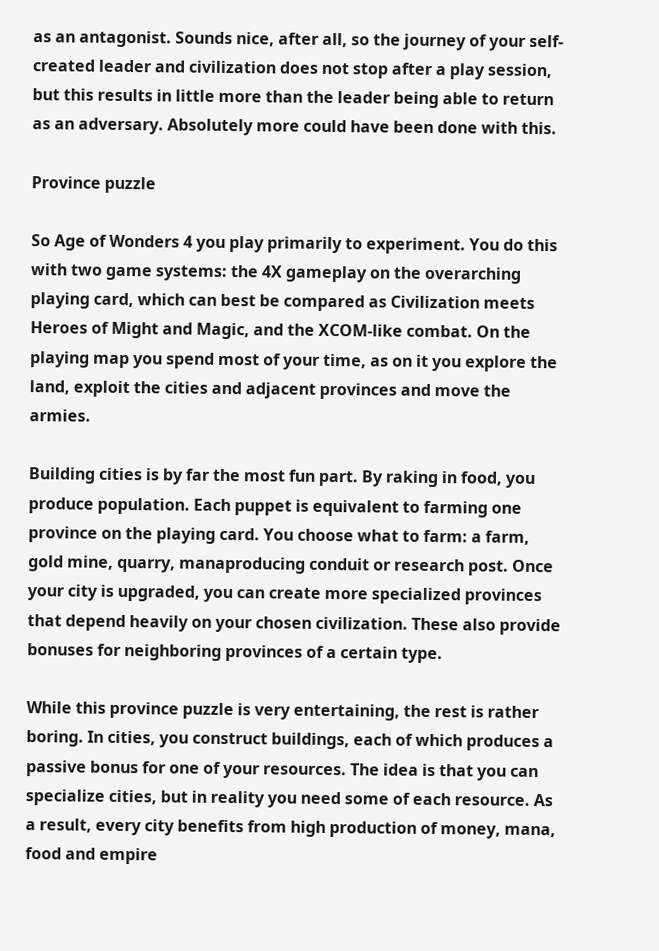as an antagonist. Sounds nice, after all, so the journey of your self-created leader and civilization does not stop after a play session, but this results in little more than the leader being able to return as an adversary. Absolutely more could have been done with this.

Province puzzle

So Age of Wonders 4 you play primarily to experiment. You do this with two game systems: the 4X gameplay on the overarching playing card, which can best be compared as Civilization meets Heroes of Might and Magic, and the XCOM-like combat. On the playing map you spend most of your time, as on it you explore the land, exploit the cities and adjacent provinces and move the armies.

Building cities is by far the most fun part. By raking in food, you produce population. Each puppet is equivalent to farming one province on the playing card. You choose what to farm: a farm, gold mine, quarry, manaproducing conduit or research post. Once your city is upgraded, you can create more specialized provinces that depend heavily on your chosen civilization. These also provide bonuses for neighboring provinces of a certain type.

While this province puzzle is very entertaining, the rest is rather boring. In cities, you construct buildings, each of which produces a passive bonus for one of your resources. The idea is that you can specialize cities, but in reality you need some of each resource. As a result, every city benefits from high production of money, mana, food and empire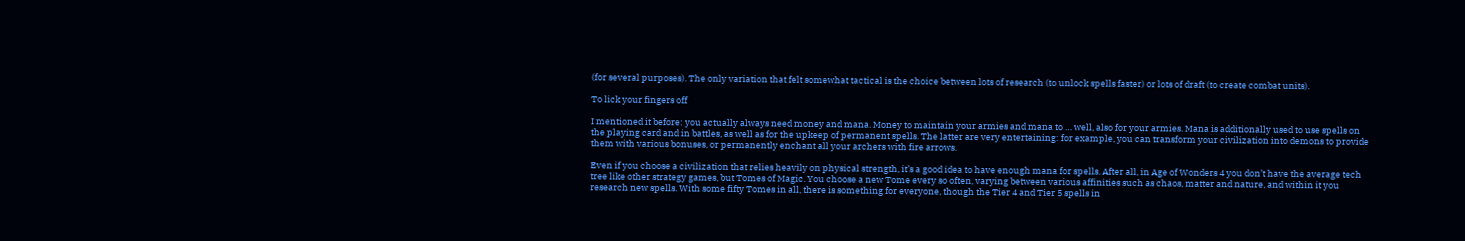(for several purposes). The only variation that felt somewhat tactical is the choice between lots of research (to unlock spells faster) or lots of draft (to create combat units).

To lick your fingers off

I mentioned it before: you actually always need money and mana. Money to maintain your armies and mana to … well, also for your armies. Mana is additionally used to use spells on the playing card and in battles, as well as for the upkeep of permanent spells. The latter are very entertaining: for example, you can transform your civilization into demons to provide them with various bonuses, or permanently enchant all your archers with fire arrows.

Even if you choose a civilization that relies heavily on physical strength, it’s a good idea to have enough mana for spells. After all, in Age of Wonders 4 you don’t have the average tech tree like other strategy games, but Tomes of Magic. You choose a new Tome every so often, varying between various affinities such as chaos, matter and nature, and within it you research new spells. With some fifty Tomes in all, there is something for everyone, though the Tier 4 and Tier 5 spells in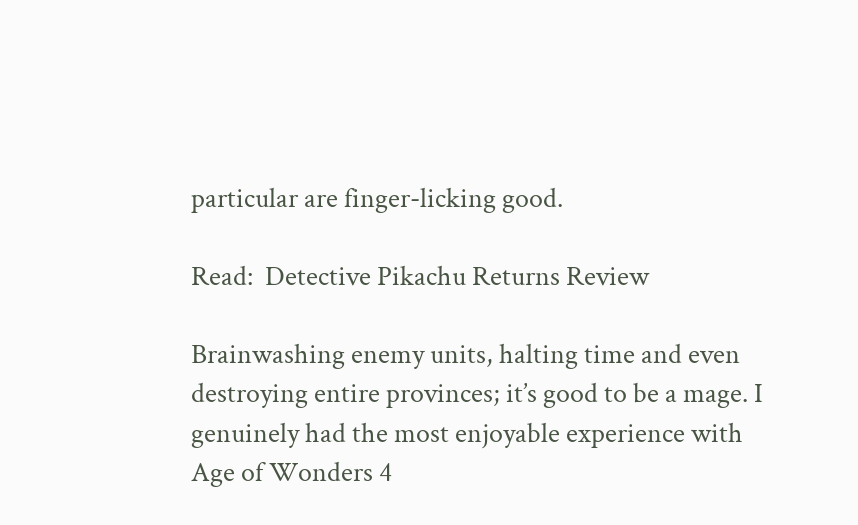particular are finger-licking good.

Read:  Detective Pikachu Returns Review

Brainwashing enemy units, halting time and even destroying entire provinces; it’s good to be a mage. I genuinely had the most enjoyable experience with Age of Wonders 4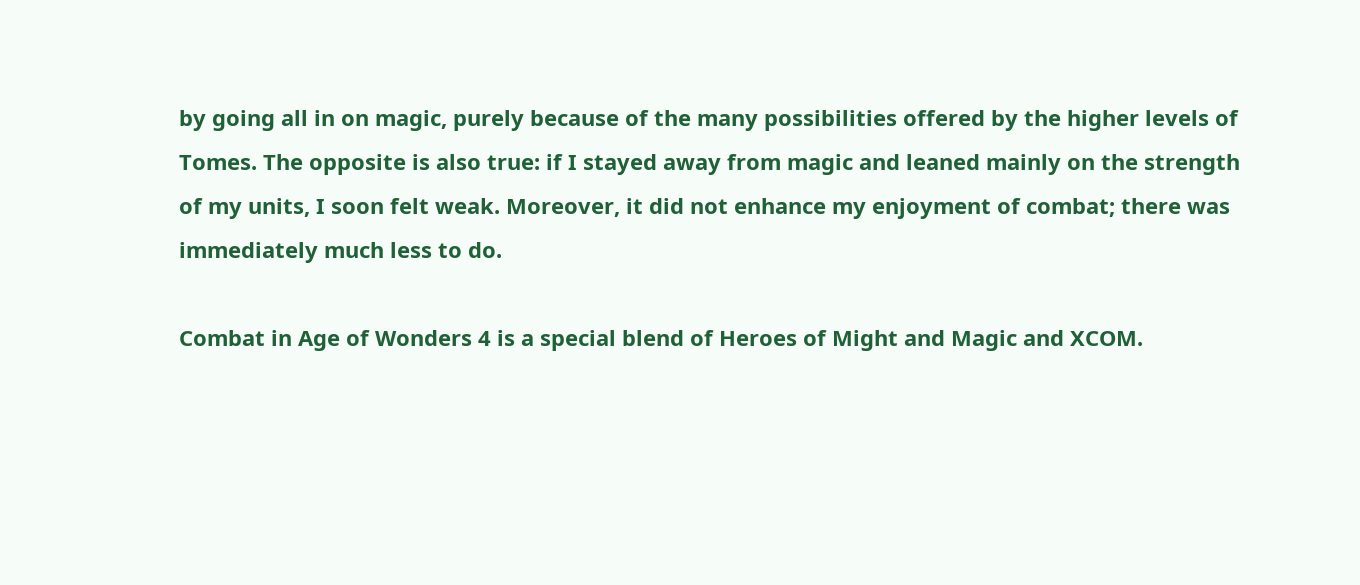by going all in on magic, purely because of the many possibilities offered by the higher levels of Tomes. The opposite is also true: if I stayed away from magic and leaned mainly on the strength of my units, I soon felt weak. Moreover, it did not enhance my enjoyment of combat; there was immediately much less to do.

Combat in Age of Wonders 4 is a special blend of Heroes of Might and Magic and XCOM.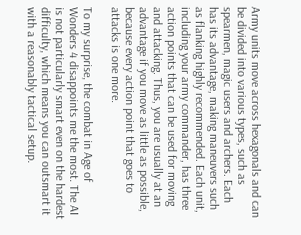Army units move across hexagonals and can be divided into various types, such as spearmen, magic users and archers. Each has its advantage, making maneuvers such as flanking highly recommended. Each unit, including your army commander, has three action points that can be used for moving and attacking. Thus, you are usually at an advantage if you move as little as possible, because every action point that goes to attacks is one more.

To my surprise, the combat in Age of Wonders 4 disappoints me the most. The AI is not particularly smart even on the hardest difficulty, which means you can outsmart it with a reasonably tactical setup.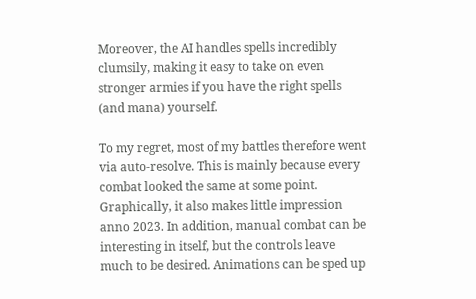Moreover, the AI handles spells incredibly clumsily, making it easy to take on even stronger armies if you have the right spells (and mana) yourself.

To my regret, most of my battles therefore went via auto-resolve. This is mainly because every combat looked the same at some point. Graphically, it also makes little impression anno 2023. In addition, manual combat can be interesting in itself, but the controls leave much to be desired. Animations can be sped up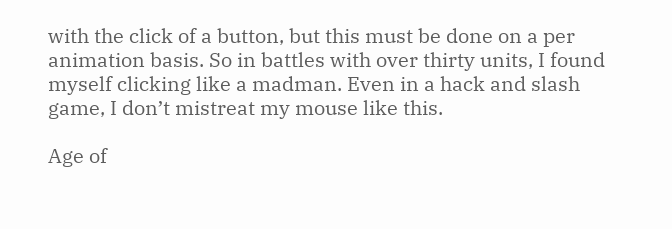with the click of a button, but this must be done on a per animation basis. So in battles with over thirty units, I found myself clicking like a madman. Even in a hack and slash game, I don’t mistreat my mouse like this.

Age of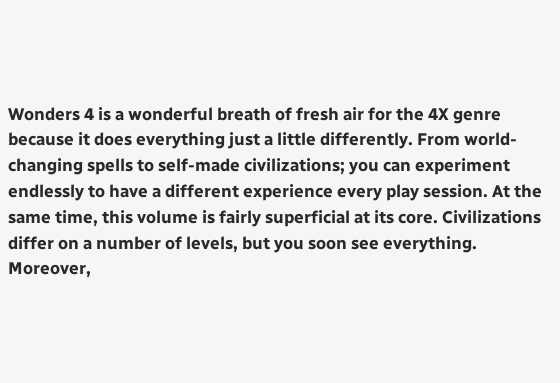Wonders 4 is a wonderful breath of fresh air for the 4X genre because it does everything just a little differently. From world-changing spells to self-made civilizations; you can experiment endlessly to have a different experience every play session. At the same time, this volume is fairly superficial at its core. Civilizations differ on a number of levels, but you soon see everything. Moreover,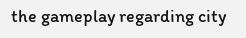the gameplay regarding city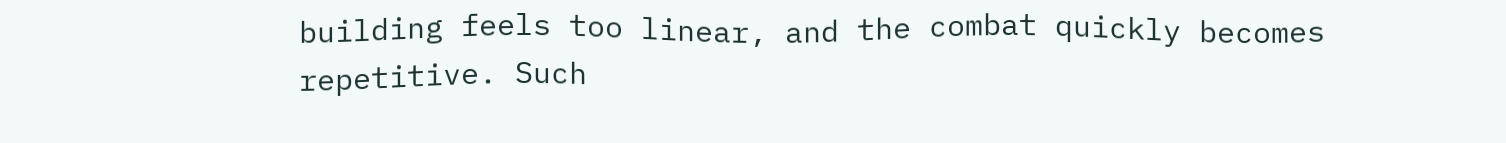building feels too linear, and the combat quickly becomes repetitive. Such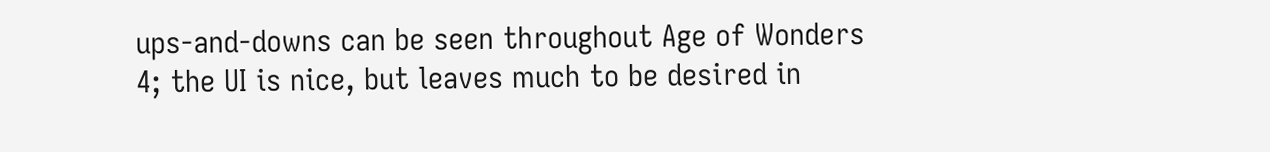ups-and-downs can be seen throughout Age of Wonders 4; the UI is nice, but leaves much to be desired in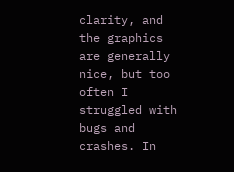clarity, and the graphics are generally nice, but too often I struggled with bugs and crashes. In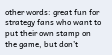other words: great fun for strategy fans who want to put their own stamp on the game, but don’t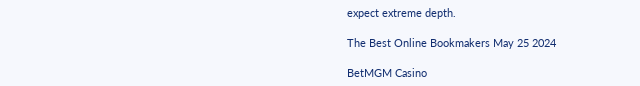expect extreme depth.

The Best Online Bookmakers May 25 2024

BetMGM Casino